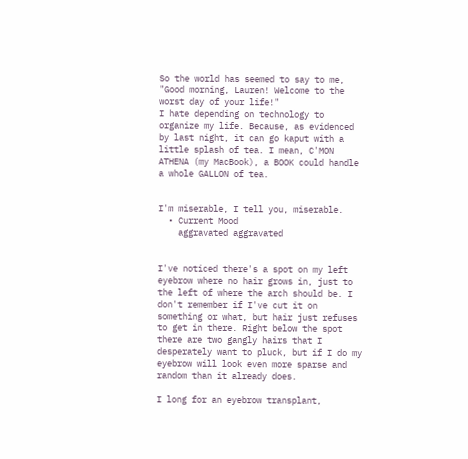So the world has seemed to say to me, "Good morning, Lauren! Welcome to the worst day of your life!"
I hate depending on technology to organize my life. Because, as evidenced by last night, it can go kaput with a little splash of tea. I mean, C'MON ATHENA (my MacBook), a BOOK could handle a whole GALLON of tea.


I'm miserable, I tell you, miserable.
  • Current Mood
    aggravated aggravated


I've noticed there's a spot on my left eyebrow where no hair grows in, just to the left of where the arch should be. I don't remember if I've cut it on something or what, but hair just refuses to get in there. Right below the spot there are two gangly hairs that I desperately want to pluck, but if I do my eyebrow will look even more sparse and random than it already does.

I long for an eyebrow transplant,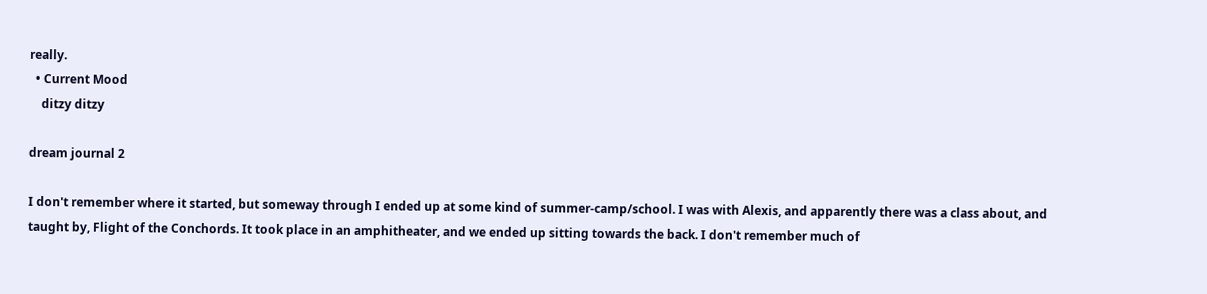really.
  • Current Mood
    ditzy ditzy

dream journal 2

I don't remember where it started, but someway through I ended up at some kind of summer-camp/school. I was with Alexis, and apparently there was a class about, and taught by, Flight of the Conchords. It took place in an amphitheater, and we ended up sitting towards the back. I don't remember much of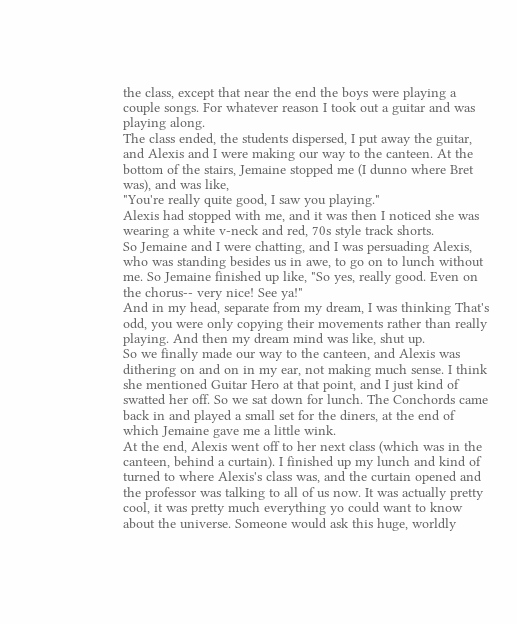the class, except that near the end the boys were playing a couple songs. For whatever reason I took out a guitar and was playing along.
The class ended, the students dispersed, I put away the guitar, and Alexis and I were making our way to the canteen. At the bottom of the stairs, Jemaine stopped me (I dunno where Bret was), and was like,
"You're really quite good, I saw you playing."
Alexis had stopped with me, and it was then I noticed she was wearing a white v-neck and red, 70s style track shorts.
So Jemaine and I were chatting, and I was persuading Alexis, who was standing besides us in awe, to go on to lunch without me. So Jemaine finished up like, "So yes, really good. Even on the chorus-- very nice! See ya!"
And in my head, separate from my dream, I was thinking That's odd, you were only copying their movements rather than really playing. And then my dream mind was like, shut up.
So we finally made our way to the canteen, and Alexis was dithering on and on in my ear, not making much sense. I think she mentioned Guitar Hero at that point, and I just kind of swatted her off. So we sat down for lunch. The Conchords came back in and played a small set for the diners, at the end of which Jemaine gave me a little wink.
At the end, Alexis went off to her next class (which was in the canteen, behind a curtain). I finished up my lunch and kind of turned to where Alexis's class was, and the curtain opened and the professor was talking to all of us now. It was actually pretty cool, it was pretty much everything yo could want to know about the universe. Someone would ask this huge, worldly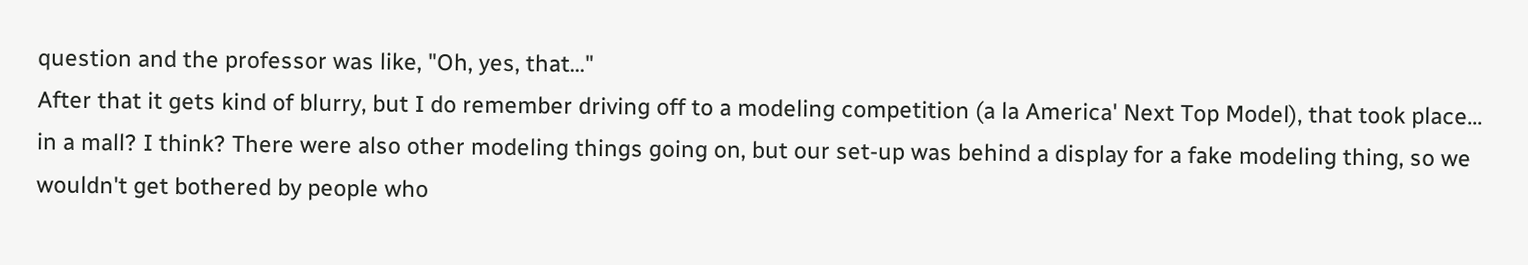question and the professor was like, "Oh, yes, that..."
After that it gets kind of blurry, but I do remember driving off to a modeling competition (a la America' Next Top Model), that took place... in a mall? I think? There were also other modeling things going on, but our set-up was behind a display for a fake modeling thing, so we wouldn't get bothered by people who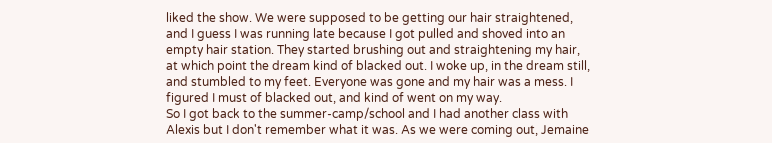liked the show. We were supposed to be getting our hair straightened, and I guess I was running late because I got pulled and shoved into an empty hair station. They started brushing out and straightening my hair, at which point the dream kind of blacked out. I woke up, in the dream still, and stumbled to my feet. Everyone was gone and my hair was a mess. I figured I must of blacked out, and kind of went on my way.
So I got back to the summer-camp/school and I had another class with Alexis but I don't remember what it was. As we were coming out, Jemaine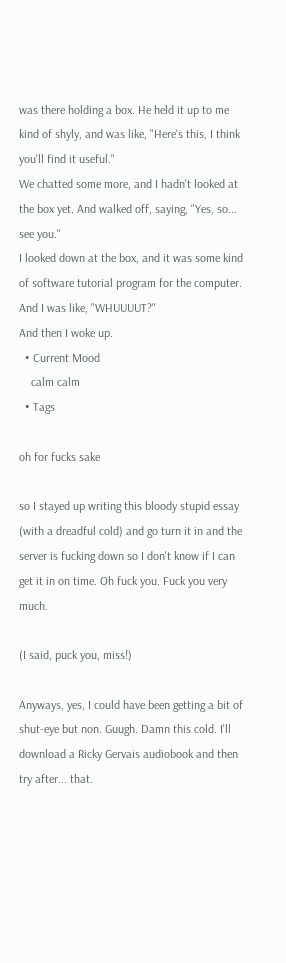was there holding a box. He held it up to me kind of shyly, and was like, "Here's this, I think you'll find it useful."
We chatted some more, and I hadn't looked at the box yet. And walked off, saying, "Yes, so... see you."
I looked down at the box, and it was some kind of software tutorial program for the computer. And I was like, "WHUUUUT?"
And then I woke up.
  • Current Mood
    calm calm
  • Tags

oh for fucks sake

so I stayed up writing this bloody stupid essay (with a dreadful cold) and go turn it in and the server is fucking down so I don't know if I can get it in on time. Oh fuck you. Fuck you very much.

(I said, puck you, miss!)

Anyways, yes, I could have been getting a bit of shut-eye but non. Guugh. Damn this cold. I'll download a Ricky Gervais audiobook and then try after... that.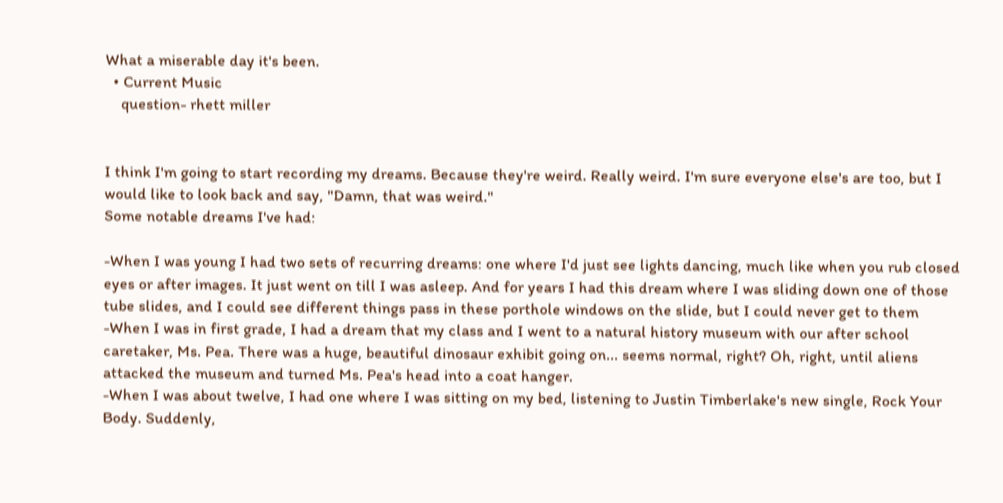What a miserable day it's been.
  • Current Music
    question- rhett miller


I think I'm going to start recording my dreams. Because they're weird. Really weird. I'm sure everyone else's are too, but I would like to look back and say, "Damn, that was weird."
Some notable dreams I've had:

-When I was young I had two sets of recurring dreams: one where I'd just see lights dancing, much like when you rub closed eyes or after images. It just went on till I was asleep. And for years I had this dream where I was sliding down one of those tube slides, and I could see different things pass in these porthole windows on the slide, but I could never get to them
-When I was in first grade, I had a dream that my class and I went to a natural history museum with our after school caretaker, Ms. Pea. There was a huge, beautiful dinosaur exhibit going on... seems normal, right? Oh, right, until aliens attacked the museum and turned Ms. Pea's head into a coat hanger.
-When I was about twelve, I had one where I was sitting on my bed, listening to Justin Timberlake's new single, Rock Your Body. Suddenly,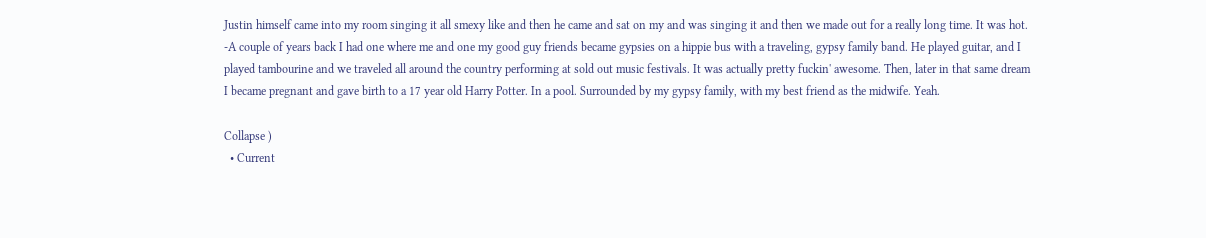Justin himself came into my room singing it all smexy like and then he came and sat on my and was singing it and then we made out for a really long time. It was hot.
-A couple of years back I had one where me and one my good guy friends became gypsies on a hippie bus with a traveling, gypsy family band. He played guitar, and I played tambourine and we traveled all around the country performing at sold out music festivals. It was actually pretty fuckin' awesome. Then, later in that same dream I became pregnant and gave birth to a 17 year old Harry Potter. In a pool. Surrounded by my gypsy family, with my best friend as the midwife. Yeah.

Collapse )
  • Current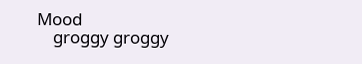Mood
    groggy groggy